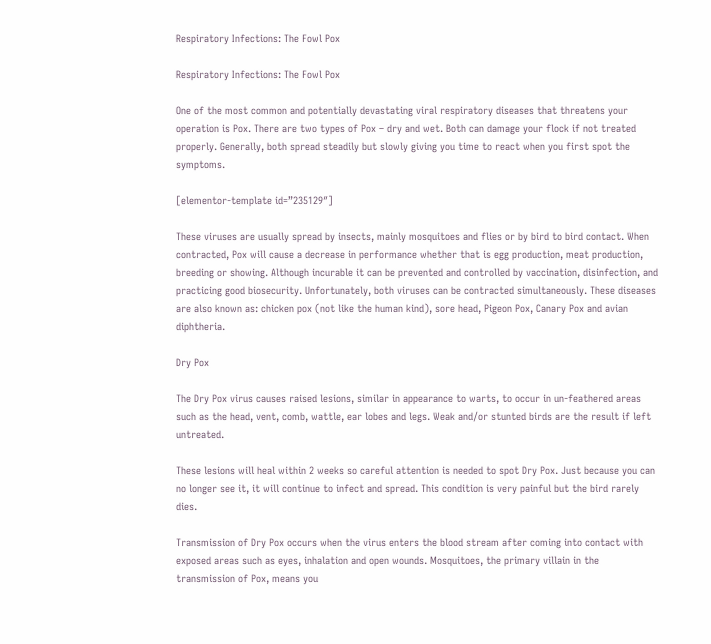Respiratory Infections: The Fowl Pox

Respiratory Infections: The Fowl Pox

One of the most common and potentially devastating viral respiratory diseases that threatens your operation is Pox. There are two types of Pox – dry and wet. Both can damage your flock if not treated properly. Generally, both spread steadily but slowly giving you time to react when you first spot the symptoms.

[elementor-template id=”235129″]

These viruses are usually spread by insects, mainly mosquitoes and flies or by bird to bird contact. When contracted, Pox will cause a decrease in performance whether that is egg production, meat production, breeding or showing. Although incurable it can be prevented and controlled by vaccination, disinfection, and practicing good biosecurity. Unfortunately, both viruses can be contracted simultaneously. These diseases are also known as: chicken pox (not like the human kind), sore head, Pigeon Pox, Canary Pox and avian diphtheria.

Dry Pox

The Dry Pox virus causes raised lesions, similar in appearance to warts, to occur in un-feathered areas such as the head, vent, comb, wattle, ear lobes and legs. Weak and/or stunted birds are the result if left untreated.

These lesions will heal within 2 weeks so careful attention is needed to spot Dry Pox. Just because you can no longer see it, it will continue to infect and spread. This condition is very painful but the bird rarely dies.

Transmission of Dry Pox occurs when the virus enters the blood stream after coming into contact with exposed areas such as eyes, inhalation and open wounds. Mosquitoes, the primary villain in the transmission of Pox, means you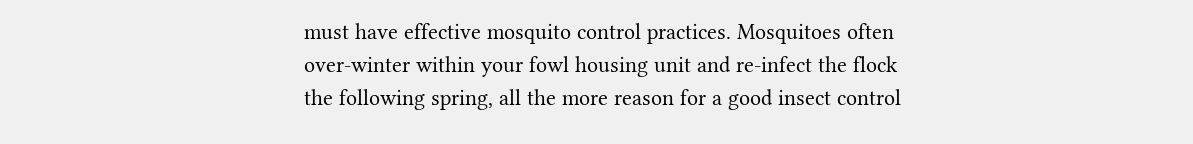must have effective mosquito control practices. Mosquitoes often over-winter within your fowl housing unit and re-infect the flock the following spring, all the more reason for a good insect control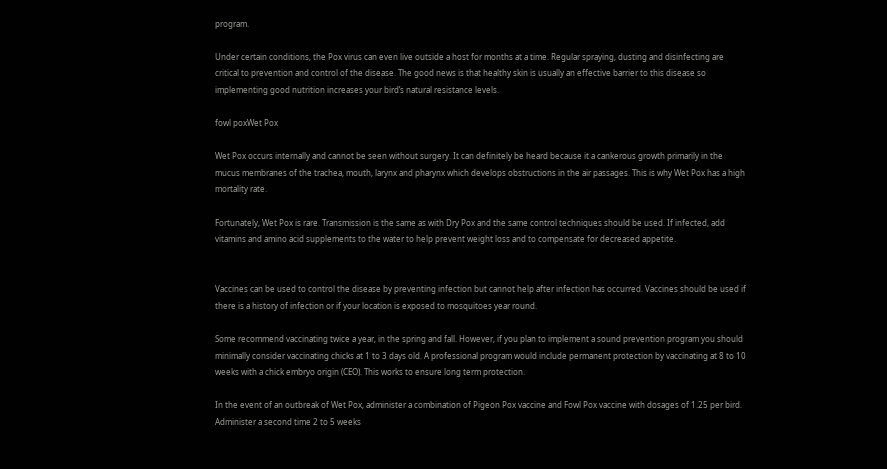program.

Under certain conditions, the Pox virus can even live outside a host for months at a time. Regular spraying, dusting and disinfecting are critical to prevention and control of the disease. The good news is that healthy skin is usually an effective barrier to this disease so implementing good nutrition increases your bird’s natural resistance levels.

fowl poxWet Pox

Wet Pox occurs internally and cannot be seen without surgery. It can definitely be heard because it a cankerous growth primarily in the mucus membranes of the trachea, mouth, larynx and pharynx which develops obstructions in the air passages. This is why Wet Pox has a high mortality rate.

Fortunately, Wet Pox is rare. Transmission is the same as with Dry Pox and the same control techniques should be used. If infected, add vitamins and amino acid supplements to the water to help prevent weight loss and to compensate for decreased appetite.


Vaccines can be used to control the disease by preventing infection but cannot help after infection has occurred. Vaccines should be used if there is a history of infection or if your location is exposed to mosquitoes year round.

Some recommend vaccinating twice a year, in the spring and fall. However, if you plan to implement a sound prevention program you should minimally consider vaccinating chicks at 1 to 3 days old. A professional program would include permanent protection by vaccinating at 8 to 10 weeks with a chick embryo origin (CEO). This works to ensure long term protection.

In the event of an outbreak of Wet Pox, administer a combination of Pigeon Pox vaccine and Fowl Pox vaccine with dosages of 1.25 per bird. Administer a second time 2 to 5 weeks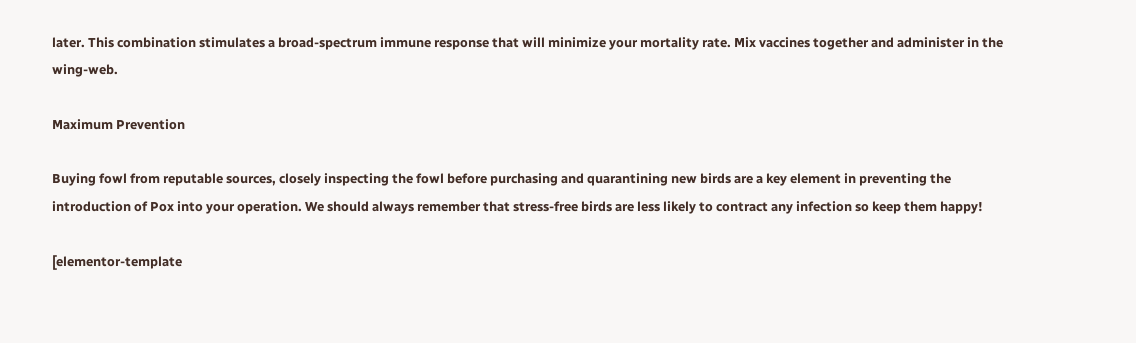later. This combination stimulates a broad-spectrum immune response that will minimize your mortality rate. Mix vaccines together and administer in the wing-web.

Maximum Prevention

Buying fowl from reputable sources, closely inspecting the fowl before purchasing and quarantining new birds are a key element in preventing the introduction of Pox into your operation. We should always remember that stress-free birds are less likely to contract any infection so keep them happy!

[elementor-template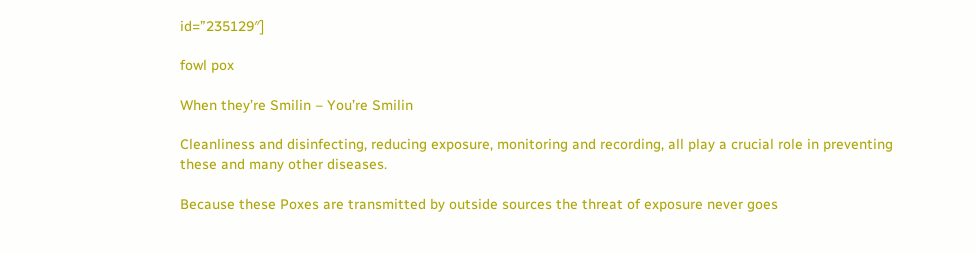id=”235129″]

fowl pox

When they’re Smilin – You’re Smilin

Cleanliness and disinfecting, reducing exposure, monitoring and recording, all play a crucial role in preventing these and many other diseases.

Because these Poxes are transmitted by outside sources the threat of exposure never goes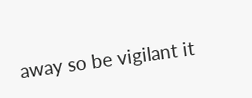away so be vigilant it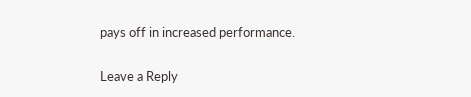pays off in increased performance.

Leave a Reply